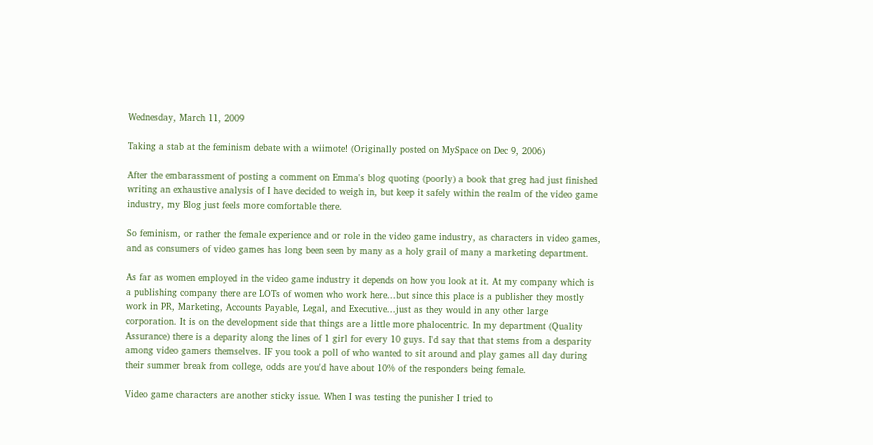Wednesday, March 11, 2009

Taking a stab at the feminism debate with a wiimote! (Originally posted on MySpace on Dec 9, 2006)

After the embarassment of posting a comment on Emma's blog quoting (poorly) a book that greg had just finished writing an exhaustive analysis of I have decided to weigh in, but keep it safely within the realm of the video game industry, my Blog just feels more comfortable there.

So feminism, or rather the female experience and or role in the video game industry, as characters in video games, and as consumers of video games has long been seen by many as a holy grail of many a marketing department.

As far as women employed in the video game industry it depends on how you look at it. At my company which is a publishing company there are LOTs of women who work here...but since this place is a publisher they mostly work in PR, Marketing, Accounts Payable, Legal, and Executive...just as they would in any other large corporation. It is on the development side that things are a little more phalocentric. In my department (Quality Assurance) there is a deparity along the lines of 1 girl for every 10 guys. I'd say that that stems from a desparity among video gamers themselves. IF you took a poll of who wanted to sit around and play games all day during their summer break from college, odds are you'd have about 10% of the responders being female.

Video game characters are another sticky issue. When I was testing the punisher I tried to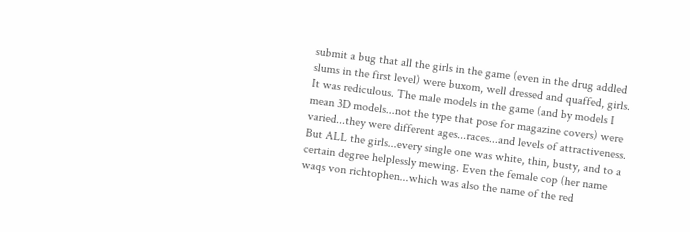submit a bug that all the girls in the game (even in the drug addled slums in the first level) were buxom, well dressed and quaffed, girls. It was rediculous. The male models in the game (and by models I mean 3D models...not the type that pose for magazine covers) were varied...they were different ages...races...and levels of attractiveness. But ALL the girls...every single one was white, thin, busty, and to a certain degree helplessly mewing. Even the female cop (her name waqs von richtophen...which was also the name of the red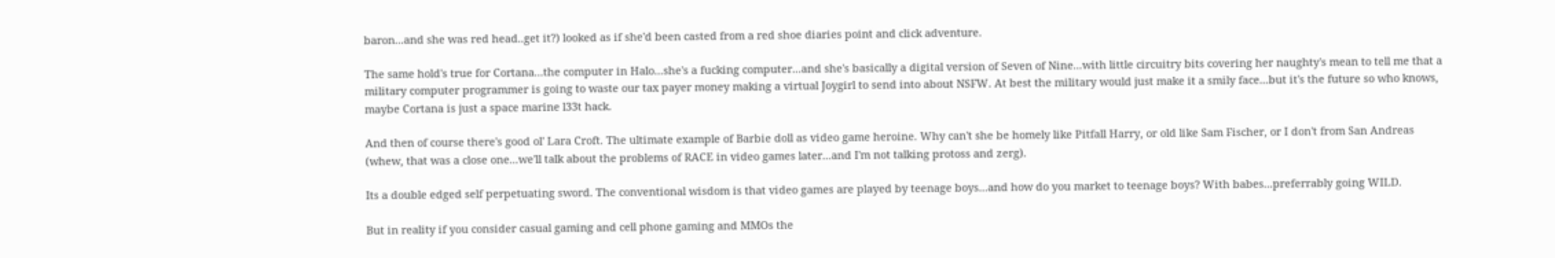baron...and she was red head..get it?) looked as if she'd been casted from a red shoe diaries point and click adventure.

The same hold's true for Cortana...the computer in Halo...she's a fucking computer...and she's basically a digital version of Seven of Nine...with little circuitry bits covering her naughty's mean to tell me that a military computer programmer is going to waste our tax payer money making a virtual Joygirl to send into about NSFW. At best the military would just make it a smily face...but it's the future so who knows, maybe Cortana is just a space marine l33t hack.

And then of course there's good ol' Lara Croft. The ultimate example of Barbie doll as video game heroine. Why can't she be homely like Pitfall Harry, or old like Sam Fischer, or I don't from San Andreas (whew, that was a close one...we'll talk about the problems of RACE in video games later...and I'm not talking protoss and zerg).

Its a double edged self perpetuating sword. The conventional wisdom is that video games are played by teenage boys...and how do you market to teenage boys? With babes...preferrably going WILD.

But in reality if you consider casual gaming and cell phone gaming and MMOs the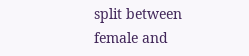split between female and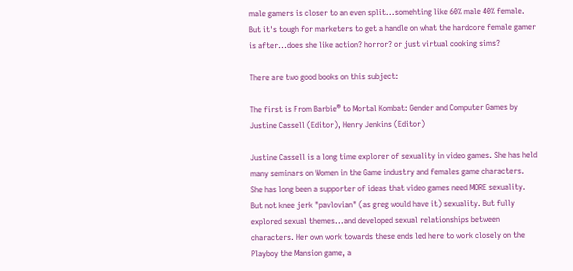male gamers is closer to an even split...somehting like 60% male 40% female. But it's tough for marketers to get a handle on what the hardcore female gamer is after...does she like action? horror? or just virtual cooking sims?

There are two good books on this subject:

The first is From Barbie® to Mortal Kombat: Gender and Computer Games by Justine Cassell (Editor), Henry Jenkins (Editor)

Justine Cassell is a long time explorer of sexuality in video games. She has held many seminars on Women in the Game industry and females game characters. She has long been a supporter of ideas that video games need MORE sexuality. But not knee jerk "pavlovian" (as greg would have it) sexuality. But fully explored sexual themes...and developed sexual relationships between characters. Her own work towards these ends led here to work closely on the Playboy the Mansion game, a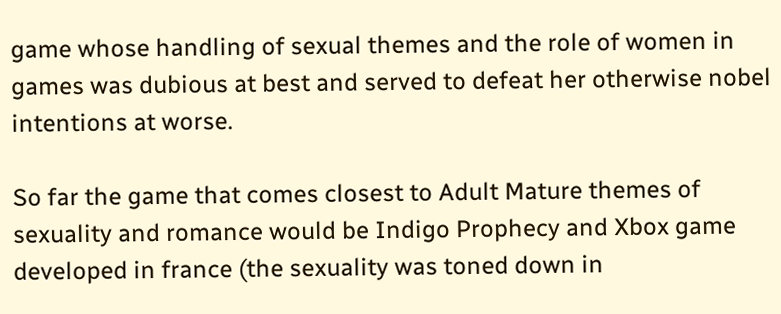game whose handling of sexual themes and the role of women in games was dubious at best and served to defeat her otherwise nobel intentions at worse.

So far the game that comes closest to Adult Mature themes of sexuality and romance would be Indigo Prophecy and Xbox game developed in france (the sexuality was toned down in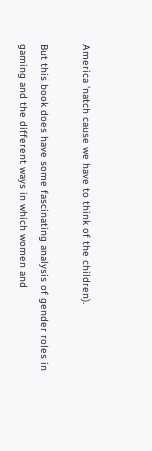America 'natch cause we have to think of the children).

But this book does have some fascinating analysis of gender roles in gaming and the different ways in which women and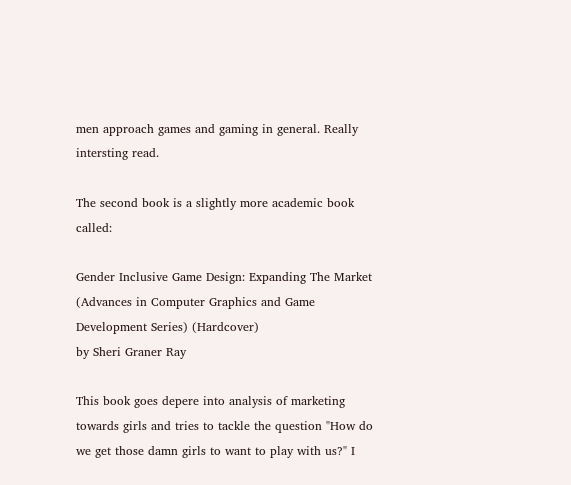men approach games and gaming in general. Really intersting read.

The second book is a slightly more academic book called:

Gender Inclusive Game Design: Expanding The Market (Advances in Computer Graphics and Game Development Series) (Hardcover)
by Sheri Graner Ray

This book goes depere into analysis of marketing towards girls and tries to tackle the question "How do we get those damn girls to want to play with us?" I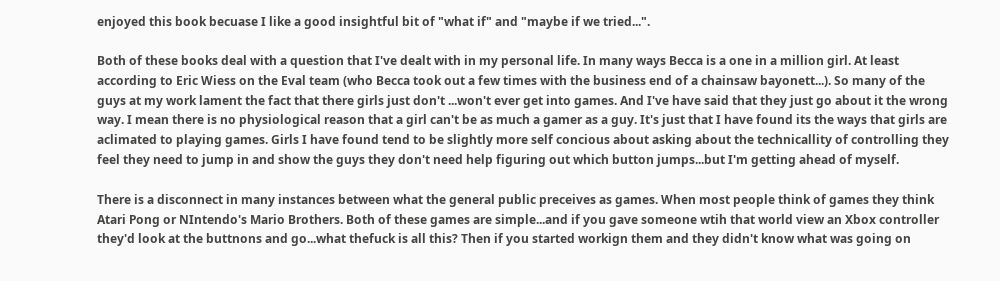enjoyed this book becuase I like a good insightful bit of "what if" and "maybe if we tried...".

Both of these books deal with a question that I've dealt with in my personal life. In many ways Becca is a one in a million girl. At least according to Eric Wiess on the Eval team (who Becca took out a few times with the business end of a chainsaw bayonett...). So many of the guys at my work lament the fact that there girls just don't ...won't ever get into games. And I've have said that they just go about it the wrong way. I mean there is no physiological reason that a girl can't be as much a gamer as a guy. It's just that I have found its the ways that girls are aclimated to playing games. Girls I have found tend to be slightly more self concious about asking about the technicallity of controlling they feel they need to jump in and show the guys they don't need help figuring out which button jumps...but I'm getting ahead of myself.

There is a disconnect in many instances between what the general public preceives as games. When most people think of games they think Atari Pong or NIntendo's Mario Brothers. Both of these games are simple...and if you gave someone wtih that world view an Xbox controller they'd look at the buttnons and go...what thefuck is all this? Then if you started workign them and they didn't know what was going on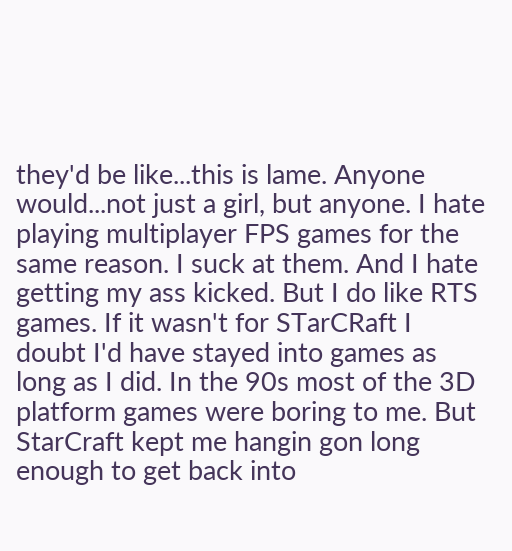they'd be like...this is lame. Anyone would...not just a girl, but anyone. I hate playing multiplayer FPS games for the same reason. I suck at them. And I hate getting my ass kicked. But I do like RTS games. If it wasn't for STarCRaft I doubt I'd have stayed into games as long as I did. In the 90s most of the 3D platform games were boring to me. But StarCraft kept me hangin gon long enough to get back into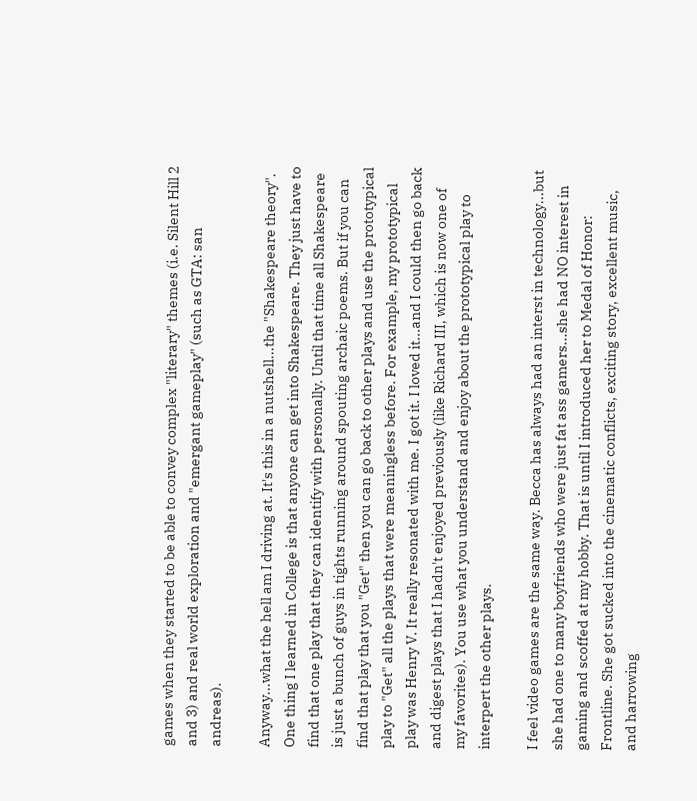games when they started to be able to convey complex "literary" themes (i.e. Silent Hill 2 and 3) and real world exploration and "emergant gameplay" (such as GTA: san andreas).

Anyway...what the hell am I driving at. It's this in a nutshell...the "Shakespeare theory". One thing I learned in College is that anyone can get into Shakespeare. They just have to find that one play that they can identify with personally. Until that time all Shakespeare is just a bunch of guys in tights running around spouting archaic poems. But if you can find that play that you "Get" then you can go back to other plays and use the prototypical play to "Get" all the plays that were meaningless before. For example, my prototypical play was Henry V. It really resonated with me. I got it. I loved it...and I could then go back and digest plays that I hadn't enjoyed previously (like Richard III, which is now one of my favorites). You use what you understand and enjoy about the prototypical play to interpert the other plays.

I feel video games are the same way. Becca has always had an interst in technology...but she had one to many boyfriends who were just fat ass gamers...she had NO interest in gaming and scoffed at my hobby. That is until I introduced her to Medal of Honor: Frontline. She got sucked into the cinematic conflicts, exciting story, excellent music, and harrowing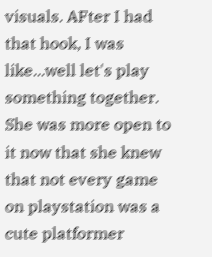visuals. AFter I had that hook, I was like...well let's play something together. She was more open to it now that she knew that not every game on playstation was a cute platformer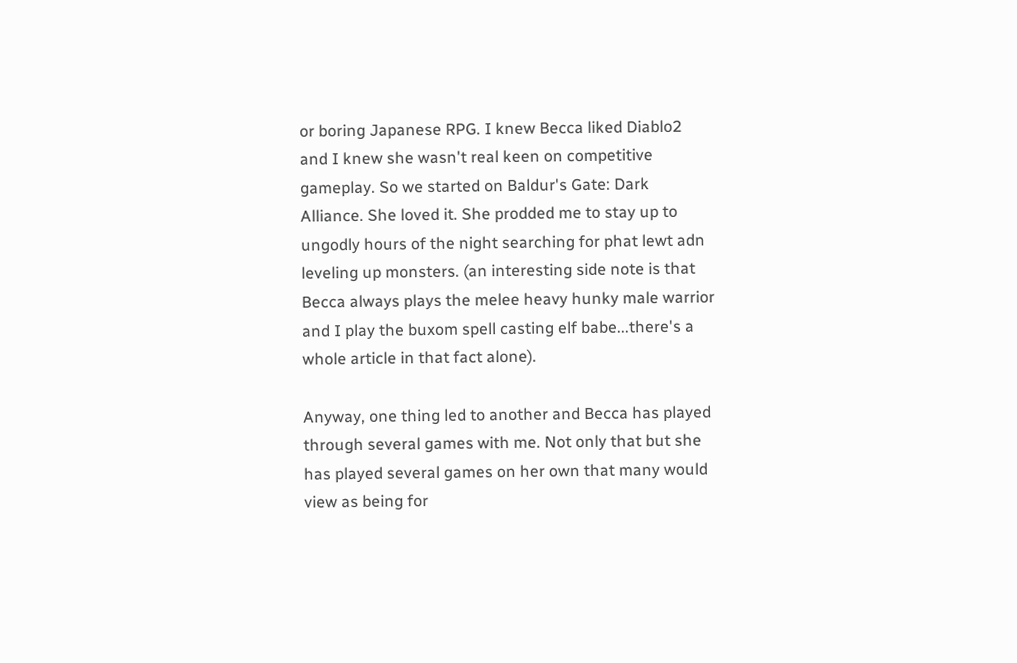or boring Japanese RPG. I knew Becca liked Diablo2 and I knew she wasn't real keen on competitive gameplay. So we started on Baldur's Gate: Dark Alliance. She loved it. She prodded me to stay up to ungodly hours of the night searching for phat lewt adn leveling up monsters. (an interesting side note is that Becca always plays the melee heavy hunky male warrior and I play the buxom spell casting elf babe...there's a whole article in that fact alone).

Anyway, one thing led to another and Becca has played through several games with me. Not only that but she has played several games on her own that many would view as being for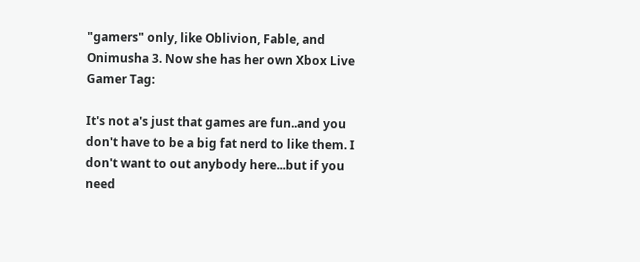"gamers" only, like Oblivion, Fable, and Onimusha 3. Now she has her own Xbox Live Gamer Tag:

It's not a's just that games are fun..and you don't have to be a big fat nerd to like them. I don't want to out anybody here...but if you need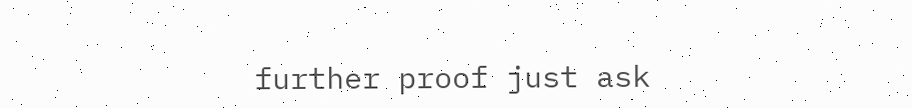further proof just ask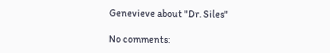Genevieve about "Dr. Siles"

No comments: